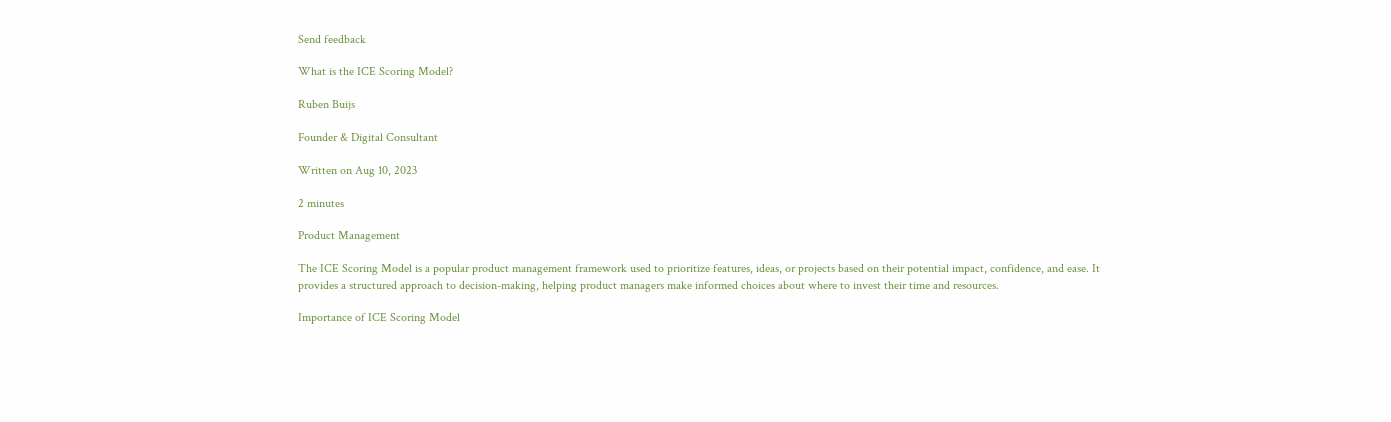Send feedback

What is the ICE Scoring Model?

Ruben Buijs

Founder & Digital Consultant

Written on Aug 10, 2023

2 minutes

Product Management

The ICE Scoring Model is a popular product management framework used to prioritize features, ideas, or projects based on their potential impact, confidence, and ease. It provides a structured approach to decision-making, helping product managers make informed choices about where to invest their time and resources.

Importance of ICE Scoring Model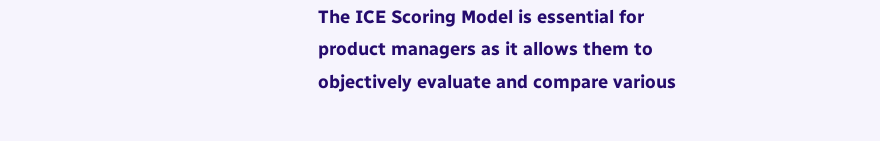The ICE Scoring Model is essential for product managers as it allows them to objectively evaluate and compare various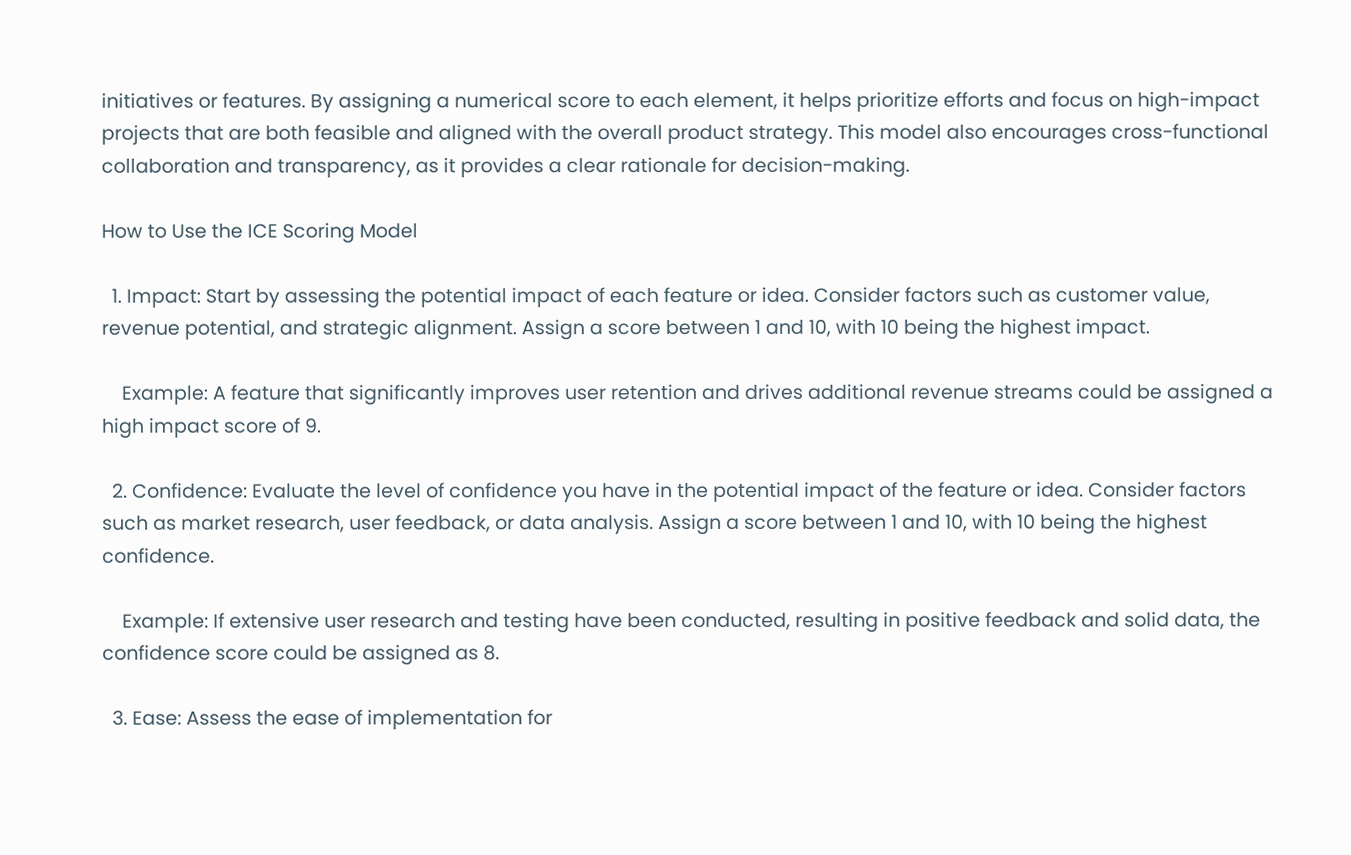initiatives or features. By assigning a numerical score to each element, it helps prioritize efforts and focus on high-impact projects that are both feasible and aligned with the overall product strategy. This model also encourages cross-functional collaboration and transparency, as it provides a clear rationale for decision-making.

How to Use the ICE Scoring Model

  1. Impact: Start by assessing the potential impact of each feature or idea. Consider factors such as customer value, revenue potential, and strategic alignment. Assign a score between 1 and 10, with 10 being the highest impact.

    Example: A feature that significantly improves user retention and drives additional revenue streams could be assigned a high impact score of 9.

  2. Confidence: Evaluate the level of confidence you have in the potential impact of the feature or idea. Consider factors such as market research, user feedback, or data analysis. Assign a score between 1 and 10, with 10 being the highest confidence.

    Example: If extensive user research and testing have been conducted, resulting in positive feedback and solid data, the confidence score could be assigned as 8.

  3. Ease: Assess the ease of implementation for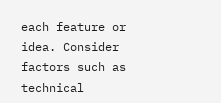each feature or idea. Consider factors such as technical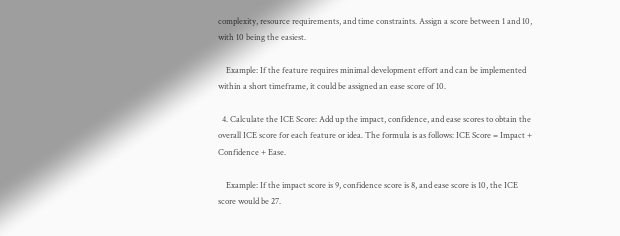complexity, resource requirements, and time constraints. Assign a score between 1 and 10, with 10 being the easiest.

    Example: If the feature requires minimal development effort and can be implemented within a short timeframe, it could be assigned an ease score of 10.

  4. Calculate the ICE Score: Add up the impact, confidence, and ease scores to obtain the overall ICE score for each feature or idea. The formula is as follows: ICE Score = Impact + Confidence + Ease.

    Example: If the impact score is 9, confidence score is 8, and ease score is 10, the ICE score would be 27.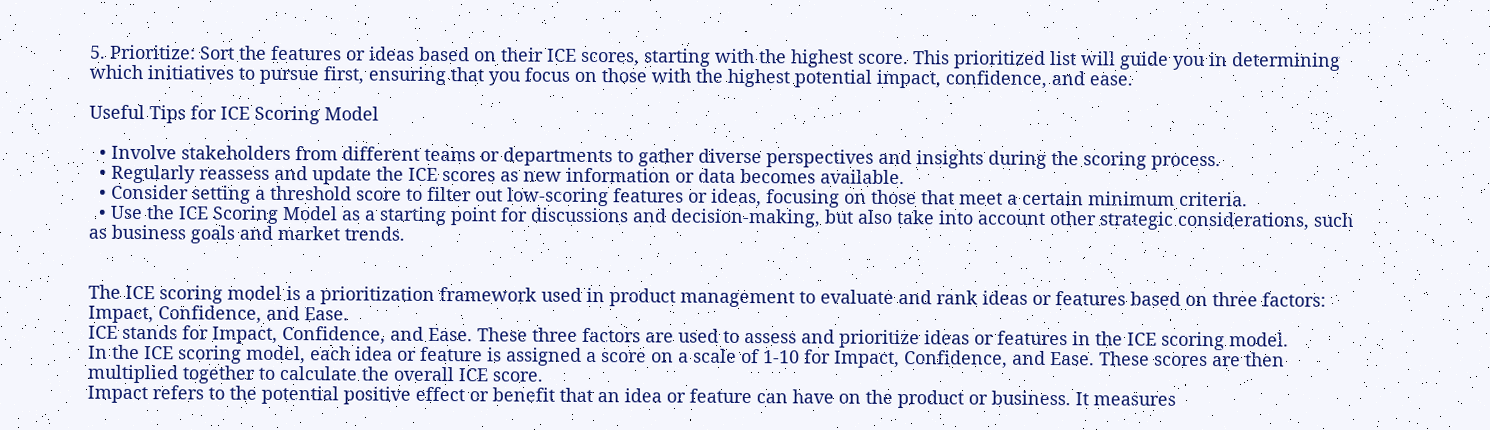5. Prioritize: Sort the features or ideas based on their ICE scores, starting with the highest score. This prioritized list will guide you in determining which initiatives to pursue first, ensuring that you focus on those with the highest potential impact, confidence, and ease.

Useful Tips for ICE Scoring Model

  • Involve stakeholders from different teams or departments to gather diverse perspectives and insights during the scoring process.
  • Regularly reassess and update the ICE scores as new information or data becomes available.
  • Consider setting a threshold score to filter out low-scoring features or ideas, focusing on those that meet a certain minimum criteria.
  • Use the ICE Scoring Model as a starting point for discussions and decision-making, but also take into account other strategic considerations, such as business goals and market trends.


The ICE scoring model is a prioritization framework used in product management to evaluate and rank ideas or features based on three factors: Impact, Confidence, and Ease.
ICE stands for Impact, Confidence, and Ease. These three factors are used to assess and prioritize ideas or features in the ICE scoring model.
In the ICE scoring model, each idea or feature is assigned a score on a scale of 1-10 for Impact, Confidence, and Ease. These scores are then multiplied together to calculate the overall ICE score.
Impact refers to the potential positive effect or benefit that an idea or feature can have on the product or business. It measures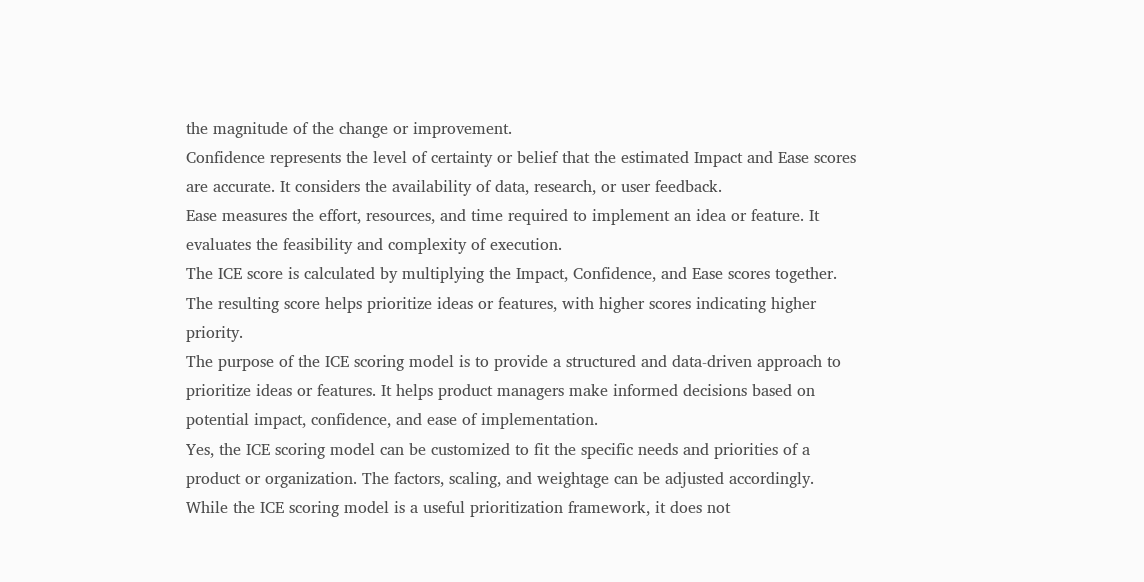the magnitude of the change or improvement.
Confidence represents the level of certainty or belief that the estimated Impact and Ease scores are accurate. It considers the availability of data, research, or user feedback.
Ease measures the effort, resources, and time required to implement an idea or feature. It evaluates the feasibility and complexity of execution.
The ICE score is calculated by multiplying the Impact, Confidence, and Ease scores together. The resulting score helps prioritize ideas or features, with higher scores indicating higher priority.
The purpose of the ICE scoring model is to provide a structured and data-driven approach to prioritize ideas or features. It helps product managers make informed decisions based on potential impact, confidence, and ease of implementation.
Yes, the ICE scoring model can be customized to fit the specific needs and priorities of a product or organization. The factors, scaling, and weightage can be adjusted accordingly.
While the ICE scoring model is a useful prioritization framework, it does not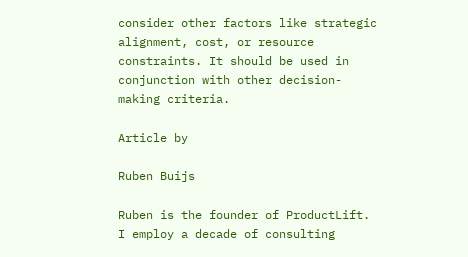consider other factors like strategic alignment, cost, or resource constraints. It should be used in conjunction with other decision-making criteria.

Article by

Ruben Buijs

Ruben is the founder of ProductLift. I employ a decade of consulting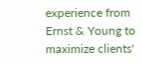experience from Ernst & Young to maximize clients'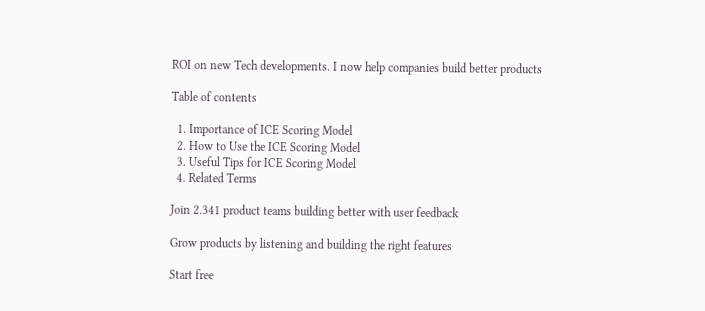ROI on new Tech developments. I now help companies build better products

Table of contents

  1. Importance of ICE Scoring Model
  2. How to Use the ICE Scoring Model
  3. Useful Tips for ICE Scoring Model
  4. Related Terms

Join 2.341 product teams building better with user feedback

Grow products by listening and building the right features

Start free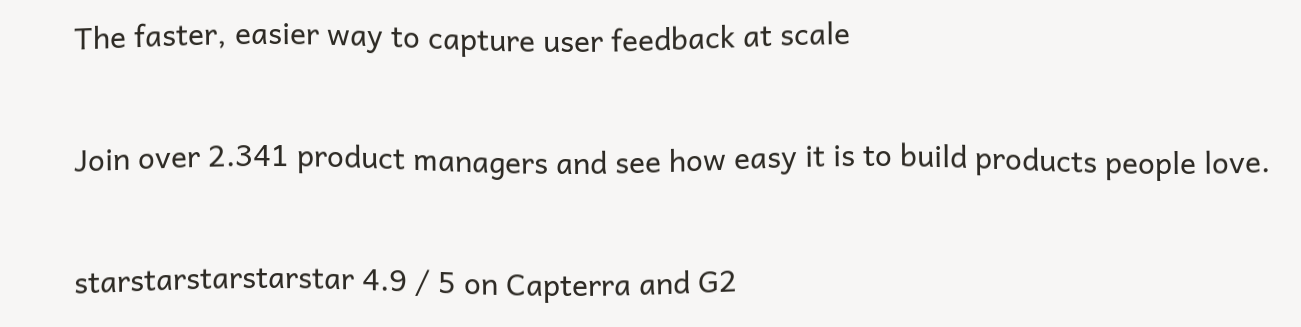The faster, easier way to capture user feedback at scale

Join over 2.341 product managers and see how easy it is to build products people love.

starstarstarstarstar 4.9 / 5 on Capterra and G2